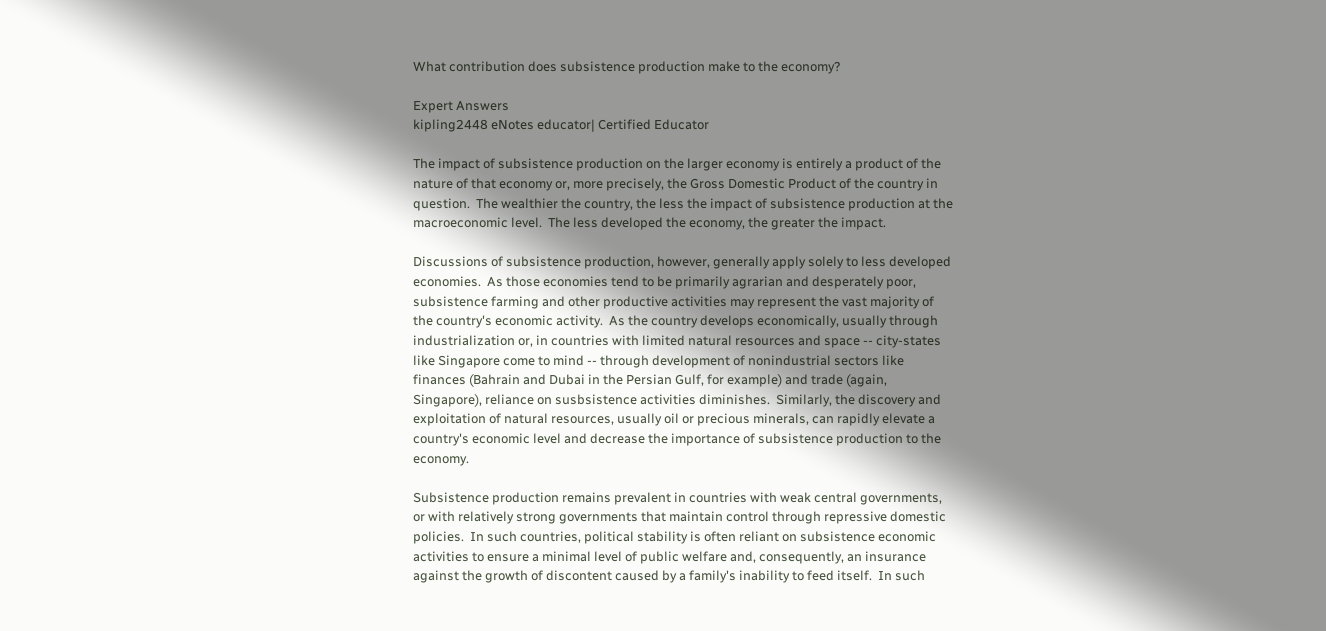What contribution does subsistence production make to the economy?

Expert Answers
kipling2448 eNotes educator| Certified Educator

The impact of subsistence production on the larger economy is entirely a product of the nature of that economy or, more precisely, the Gross Domestic Product of the country in question.  The wealthier the country, the less the impact of subsistence production at the macroeconomic level.  The less developed the economy, the greater the impact.

Discussions of subsistence production, however, generally apply solely to less developed economies.  As those economies tend to be primarily agrarian and desperately poor, subsistence farming and other productive activities may represent the vast majority of the country's economic activity.  As the country develops economically, usually through industrialization or, in countries with limited natural resources and space -- city-states like Singapore come to mind -- through development of nonindustrial sectors like finances (Bahrain and Dubai in the Persian Gulf, for example) and trade (again, Singapore), reliance on susbsistence activities diminishes.  Similarly, the discovery and exploitation of natural resources, usually oil or precious minerals, can rapidly elevate a country's economic level and decrease the importance of subsistence production to the economy.

Subsistence production remains prevalent in countries with weak central governments, or with relatively strong governments that maintain control through repressive domestic policies.  In such countries, political stability is often reliant on subsistence economic activities to ensure a minimal level of public welfare and, consequently, an insurance against the growth of discontent caused by a family's inability to feed itself.  In such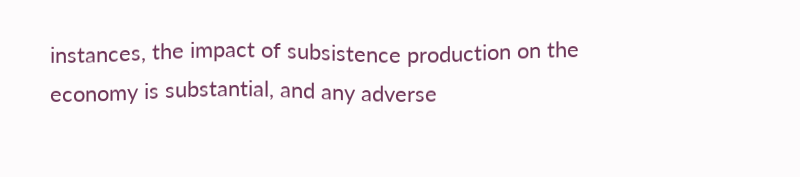instances, the impact of subsistence production on the economy is substantial, and any adverse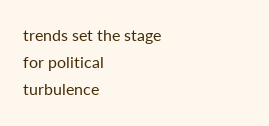trends set the stage for political turbulence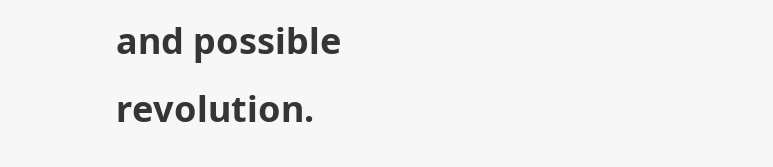and possible revolution.